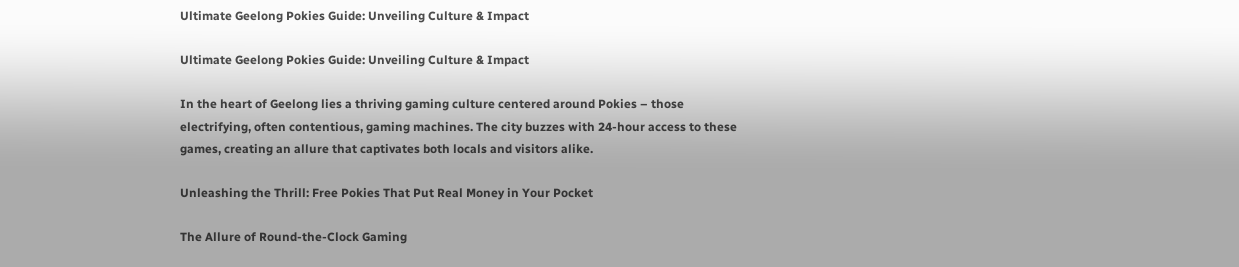Ultimate Geelong Pokies Guide: Unveiling Culture & Impact

Ultimate Geelong Pokies Guide: Unveiling Culture & Impact

In the heart of Geelong lies a thriving gaming culture centered around Pokies – those electrifying, often contentious, gaming machines. The city buzzes with 24-hour access to these games, creating an allure that captivates both locals and visitors alike.

Unleashing the Thrill: Free Pokies That Put Real Money in Your Pocket

The Allure of Round-the-Clock Gaming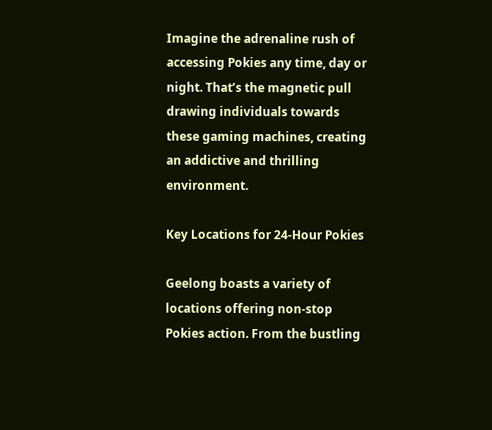Imagine the adrenaline rush of accessing Pokies any time, day or night. That’s the magnetic pull drawing individuals towards these gaming machines, creating an addictive and thrilling environment.

Key Locations for 24-Hour Pokies

Geelong boasts a variety of locations offering non-stop Pokies action. From the bustling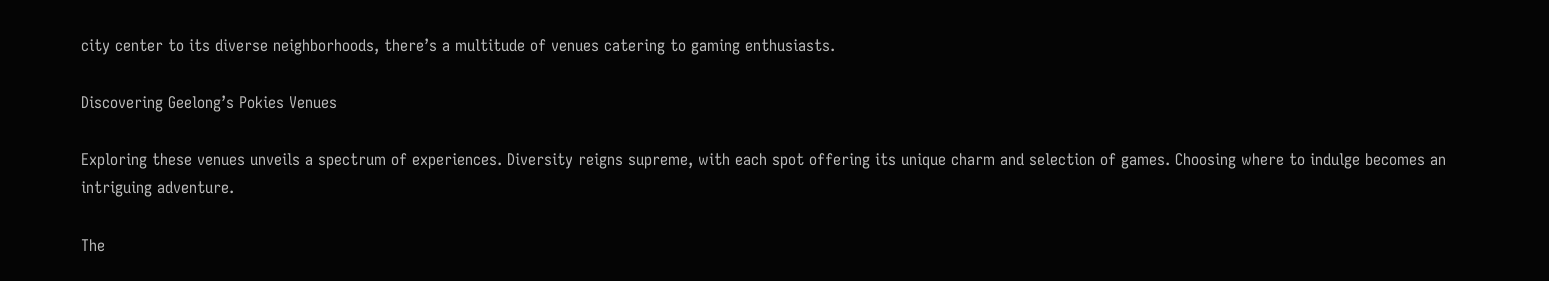city center to its diverse neighborhoods, there’s a multitude of venues catering to gaming enthusiasts.

Discovering Geelong’s Pokies Venues

Exploring these venues unveils a spectrum of experiences. Diversity reigns supreme, with each spot offering its unique charm and selection of games. Choosing where to indulge becomes an intriguing adventure.

The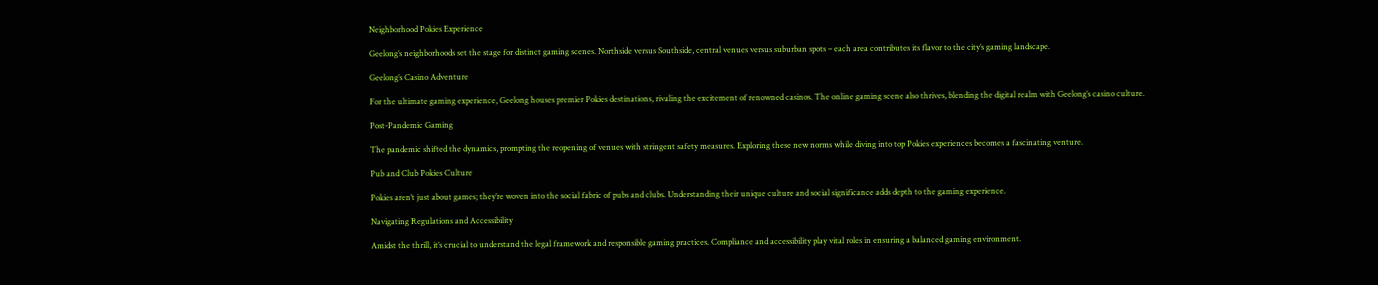Neighborhood Pokies Experience

Geelong’s neighborhoods set the stage for distinct gaming scenes. Northside versus Southside, central venues versus suburban spots – each area contributes its flavor to the city’s gaming landscape.

Geelong’s Casino Adventure

For the ultimate gaming experience, Geelong houses premier Pokies destinations, rivaling the excitement of renowned casinos. The online gaming scene also thrives, blending the digital realm with Geelong’s casino culture.

Post-Pandemic Gaming

The pandemic shifted the dynamics, prompting the reopening of venues with stringent safety measures. Exploring these new norms while diving into top Pokies experiences becomes a fascinating venture.

Pub and Club Pokies Culture

Pokies aren’t just about games; they’re woven into the social fabric of pubs and clubs. Understanding their unique culture and social significance adds depth to the gaming experience.

Navigating Regulations and Accessibility

Amidst the thrill, it’s crucial to understand the legal framework and responsible gaming practices. Compliance and accessibility play vital roles in ensuring a balanced gaming environment.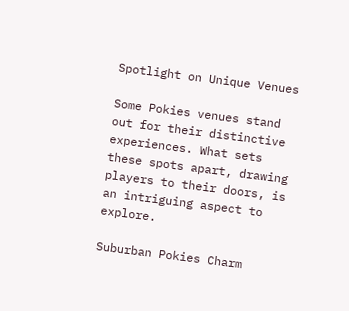Spotlight on Unique Venues

Some Pokies venues stand out for their distinctive experiences. What sets these spots apart, drawing players to their doors, is an intriguing aspect to explore.

Suburban Pokies Charm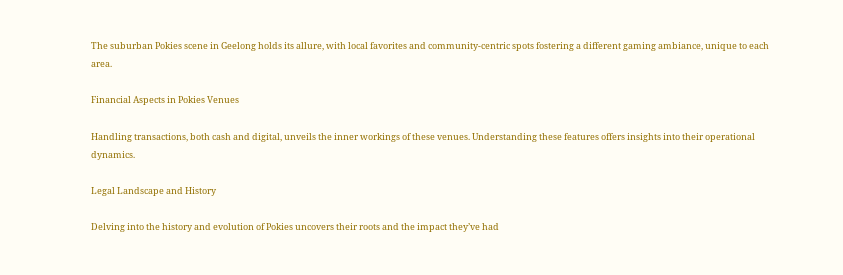The suburban Pokies scene in Geelong holds its allure, with local favorites and community-centric spots fostering a different gaming ambiance, unique to each area.

Financial Aspects in Pokies Venues

Handling transactions, both cash and digital, unveils the inner workings of these venues. Understanding these features offers insights into their operational dynamics.

Legal Landscape and History

Delving into the history and evolution of Pokies uncovers their roots and the impact they’ve had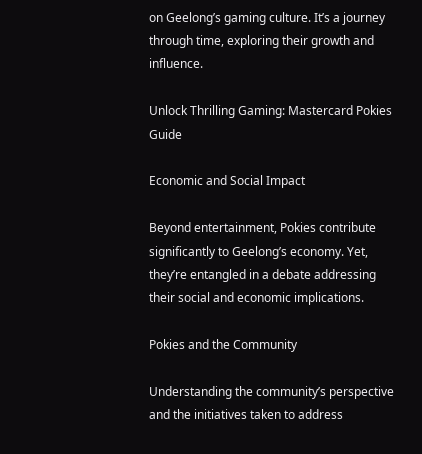on Geelong’s gaming culture. It’s a journey through time, exploring their growth and influence.

Unlock Thrilling Gaming: Mastercard Pokies Guide

Economic and Social Impact

Beyond entertainment, Pokies contribute significantly to Geelong’s economy. Yet, they’re entangled in a debate addressing their social and economic implications.

Pokies and the Community

Understanding the community’s perspective and the initiatives taken to address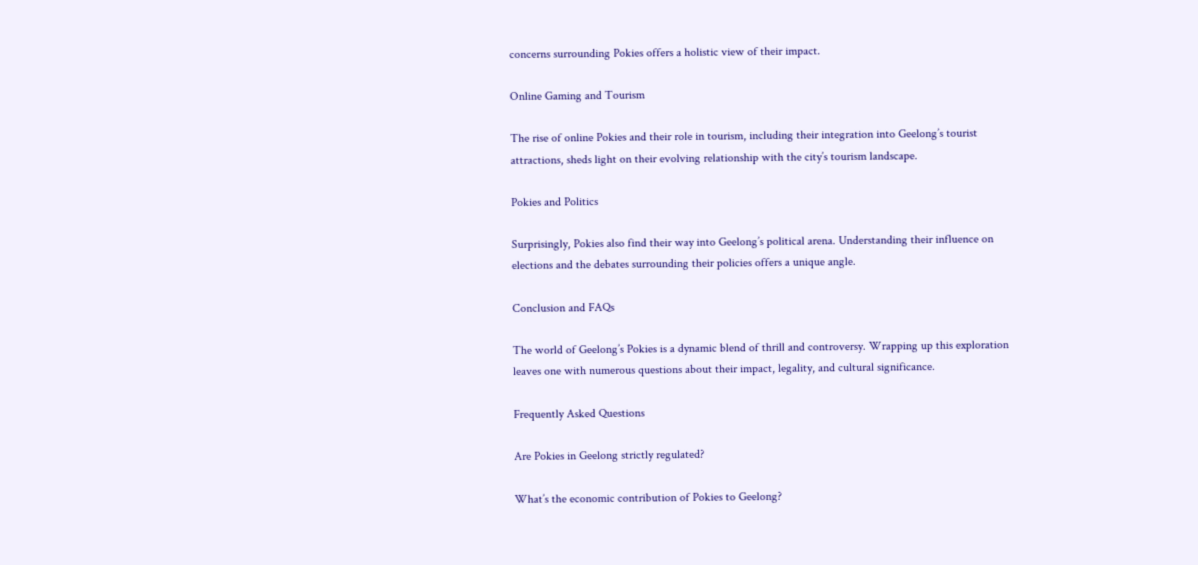concerns surrounding Pokies offers a holistic view of their impact.

Online Gaming and Tourism

The rise of online Pokies and their role in tourism, including their integration into Geelong’s tourist attractions, sheds light on their evolving relationship with the city’s tourism landscape.

Pokies and Politics

Surprisingly, Pokies also find their way into Geelong’s political arena. Understanding their influence on elections and the debates surrounding their policies offers a unique angle.

Conclusion and FAQs

The world of Geelong’s Pokies is a dynamic blend of thrill and controversy. Wrapping up this exploration leaves one with numerous questions about their impact, legality, and cultural significance.

Frequently Asked Questions

Are Pokies in Geelong strictly regulated?

What’s the economic contribution of Pokies to Geelong?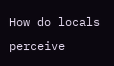How do locals perceive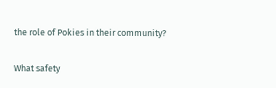the role of Pokies in their community?

What safety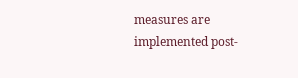measures are implemented post-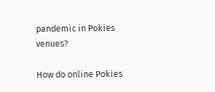pandemic in Pokies venues?

How do online Pokies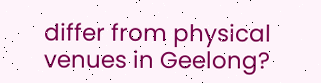differ from physical venues in Geelong?